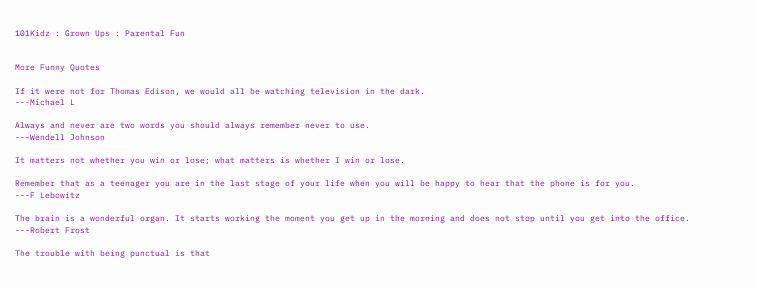101Kidz : Grown Ups : Parental Fun


More Funny Quotes

If it were not for Thomas Edison, we would all be watching television in the dark.
---Michael L

Always and never are two words you should always remember never to use.
---Wendell Johnson

It matters not whether you win or lose; what matters is whether I win or lose.

Remember that as a teenager you are in the last stage of your life when you will be happy to hear that the phone is for you.
---F Lebowitz

The brain is a wonderful organ. It starts working the moment you get up in the morning and does not stop until you get into the office.
---Robert Frost

The trouble with being punctual is that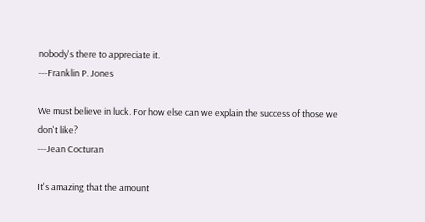nobody's there to appreciate it.
---Franklin P. Jones

We must believe in luck. For how else can we explain the success of those we don't like?
---Jean Cocturan

It's amazing that the amount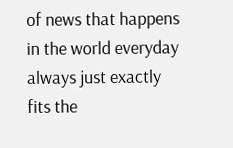of news that happens in the world everyday always just exactly fits the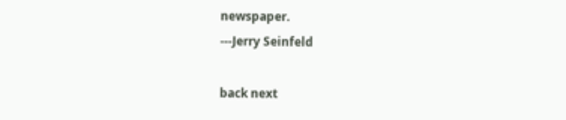newspaper.
---Jerry Seinfeld

back next